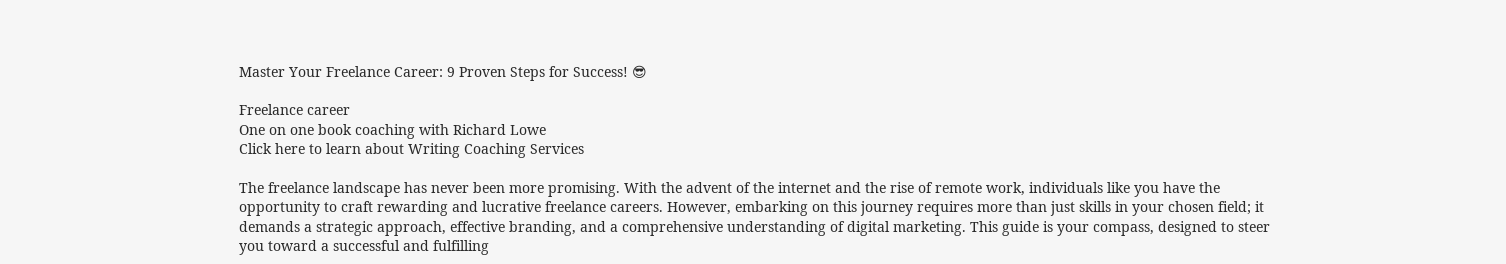Master Your Freelance Career: 9 Proven Steps for Success! 😎

Freelance career
One on one book coaching with Richard Lowe
Click here to learn about Writing Coaching Services

The freelance landscape has never been more promising. With the advent of the internet and the rise of remote work, individuals like you have the opportunity to craft rewarding and lucrative freelance careers. However, embarking on this journey requires more than just skills in your chosen field; it demands a strategic approach, effective branding, and a comprehensive understanding of digital marketing. This guide is your compass, designed to steer you toward a successful and fulfilling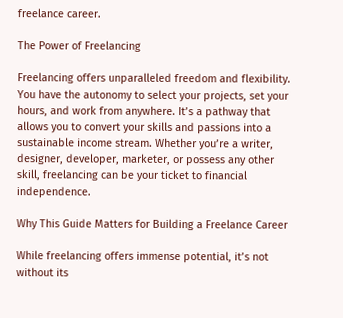freelance career.

The Power of Freelancing

Freelancing offers unparalleled freedom and flexibility. You have the autonomy to select your projects, set your hours, and work from anywhere. It’s a pathway that allows you to convert your skills and passions into a sustainable income stream. Whether you’re a writer, designer, developer, marketer, or possess any other skill, freelancing can be your ticket to financial independence.

Why This Guide Matters for Building a Freelance Career

While freelancing offers immense potential, it’s not without its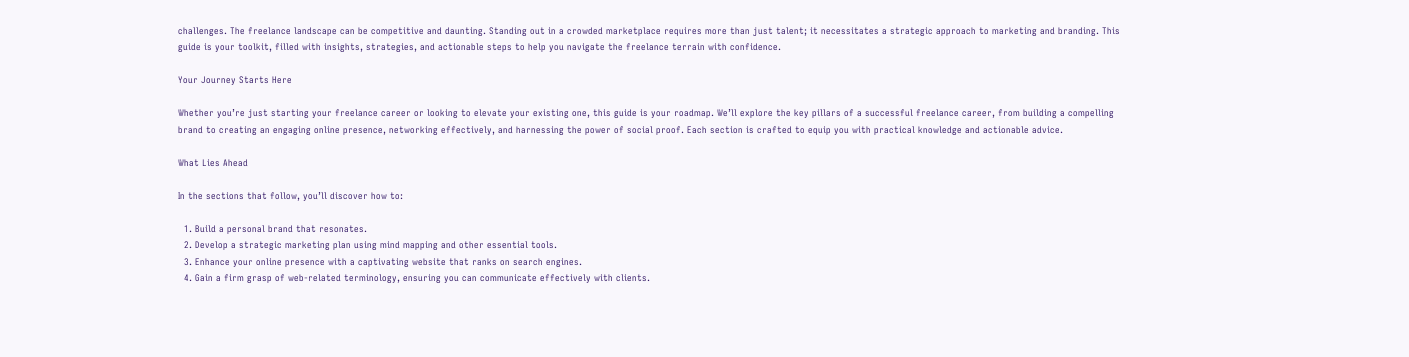challenges. The freelance landscape can be competitive and daunting. Standing out in a crowded marketplace requires more than just talent; it necessitates a strategic approach to marketing and branding. This guide is your toolkit, filled with insights, strategies, and actionable steps to help you navigate the freelance terrain with confidence.

Your Journey Starts Here

Whether you’re just starting your freelance career or looking to elevate your existing one, this guide is your roadmap. We’ll explore the key pillars of a successful freelance career, from building a compelling brand to creating an engaging online presence, networking effectively, and harnessing the power of social proof. Each section is crafted to equip you with practical knowledge and actionable advice.

What Lies Ahead

In the sections that follow, you’ll discover how to:

  1. Build a personal brand that resonates.
  2. Develop a strategic marketing plan using mind mapping and other essential tools.
  3. Enhance your online presence with a captivating website that ranks on search engines.
  4. Gain a firm grasp of web-related terminology, ensuring you can communicate effectively with clients.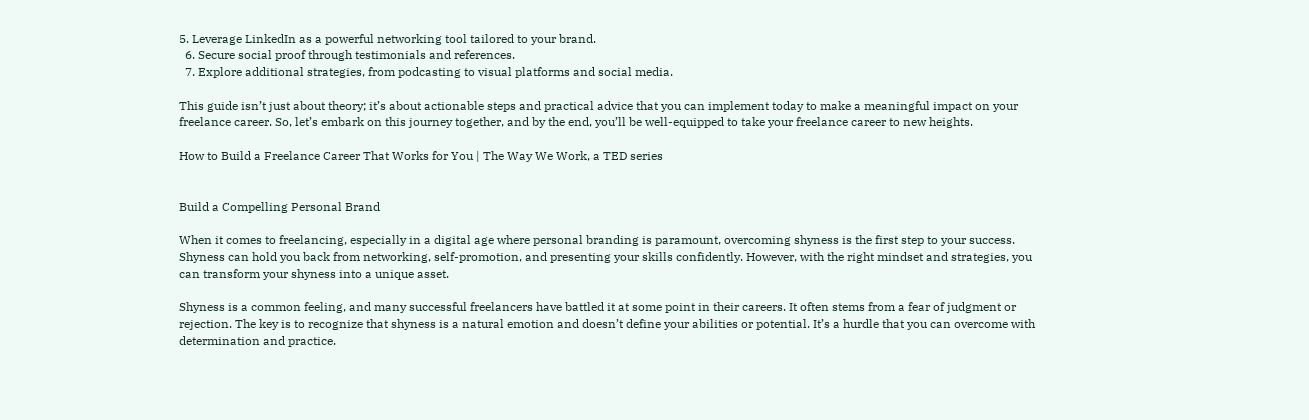5. Leverage LinkedIn as a powerful networking tool tailored to your brand.
  6. Secure social proof through testimonials and references.
  7. Explore additional strategies, from podcasting to visual platforms and social media.

This guide isn’t just about theory; it’s about actionable steps and practical advice that you can implement today to make a meaningful impact on your freelance career. So, let’s embark on this journey together, and by the end, you’ll be well-equipped to take your freelance career to new heights.

How to Build a Freelance Career That Works for You | The Way We Work, a TED series


Build a Compelling Personal Brand

When it comes to freelancing, especially in a digital age where personal branding is paramount, overcoming shyness is the first step to your success. Shyness can hold you back from networking, self-promotion, and presenting your skills confidently. However, with the right mindset and strategies, you can transform your shyness into a unique asset.

Shyness is a common feeling, and many successful freelancers have battled it at some point in their careers. It often stems from a fear of judgment or rejection. The key is to recognize that shyness is a natural emotion and doesn’t define your abilities or potential. It’s a hurdle that you can overcome with determination and practice.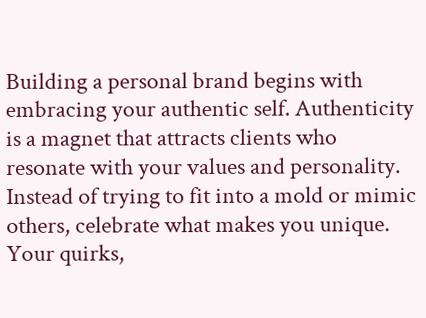Building a personal brand begins with embracing your authentic self. Authenticity is a magnet that attracts clients who resonate with your values and personality. Instead of trying to fit into a mold or mimic others, celebrate what makes you unique. Your quirks,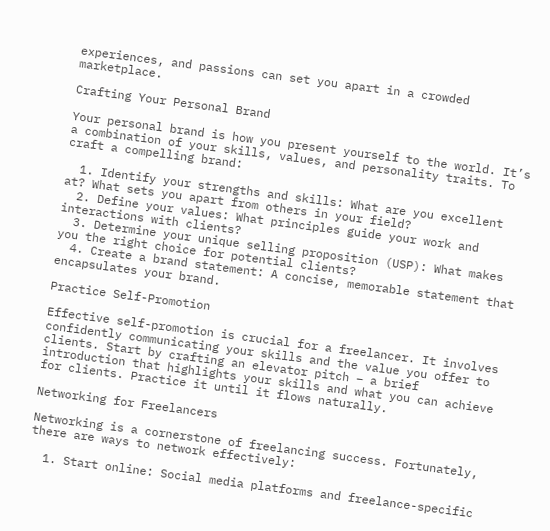experiences, and passions can set you apart in a crowded marketplace.

Crafting Your Personal Brand

Your personal brand is how you present yourself to the world. It’s a combination of your skills, values, and personality traits. To craft a compelling brand:

  1. Identify your strengths and skills: What are you excellent at? What sets you apart from others in your field?
  2. Define your values: What principles guide your work and interactions with clients?
  3. Determine your unique selling proposition (USP): What makes you the right choice for potential clients?
  4. Create a brand statement: A concise, memorable statement that encapsulates your brand.

Practice Self-Promotion

Effective self-promotion is crucial for a freelancer. It involves confidently communicating your skills and the value you offer to clients. Start by crafting an elevator pitch – a brief introduction that highlights your skills and what you can achieve for clients. Practice it until it flows naturally.

Networking for Freelancers

Networking is a cornerstone of freelancing success. Fortunately, there are ways to network effectively:

  1. Start online: Social media platforms and freelance-specific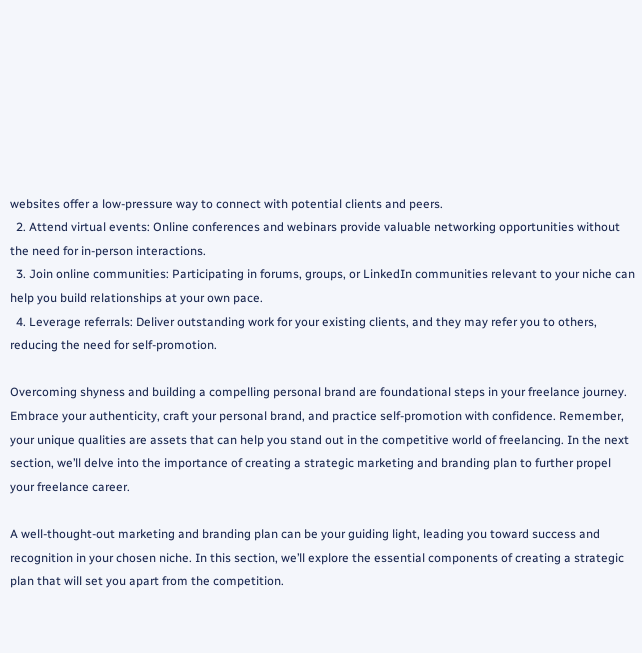websites offer a low-pressure way to connect with potential clients and peers.
  2. Attend virtual events: Online conferences and webinars provide valuable networking opportunities without the need for in-person interactions.
  3. Join online communities: Participating in forums, groups, or LinkedIn communities relevant to your niche can help you build relationships at your own pace.
  4. Leverage referrals: Deliver outstanding work for your existing clients, and they may refer you to others, reducing the need for self-promotion.

Overcoming shyness and building a compelling personal brand are foundational steps in your freelance journey. Embrace your authenticity, craft your personal brand, and practice self-promotion with confidence. Remember, your unique qualities are assets that can help you stand out in the competitive world of freelancing. In the next section, we’ll delve into the importance of creating a strategic marketing and branding plan to further propel your freelance career.

A well-thought-out marketing and branding plan can be your guiding light, leading you toward success and recognition in your chosen niche. In this section, we’ll explore the essential components of creating a strategic plan that will set you apart from the competition.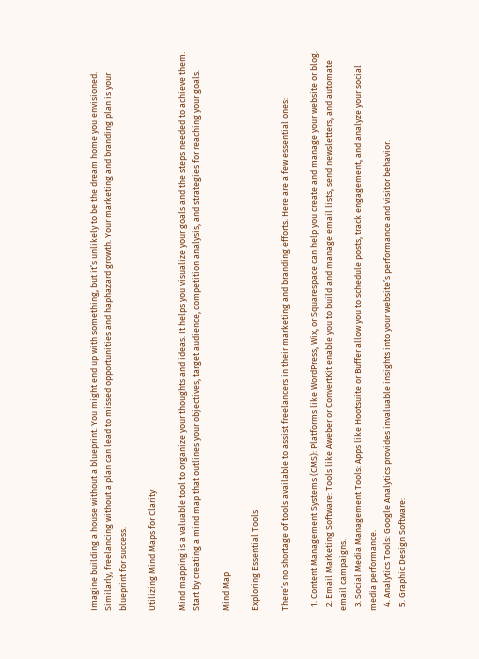Imagine building a house without a blueprint. You might end up with something, but it’s unlikely to be the dream home you envisioned. Similarly, freelancing without a plan can lead to missed opportunities and haphazard growth. Your marketing and branding plan is your blueprint for success.

Utilizing Mind Maps for Clarity

Mind mapping is a valuable tool to organize your thoughts and ideas. It helps you visualize your goals and the steps needed to achieve them. Start by creating a mind map that outlines your objectives, target audience, competition analysis, and strategies for reaching your goals.

Mind Map

Exploring Essential Tools

There’s no shortage of tools available to assist freelancers in their marketing and branding efforts. Here are a few essential ones:

  1. Content Management Systems (CMS): Platforms like WordPress, Wix, or Squarespace can help you create and manage your website or blog.
  2. Email Marketing Software: Tools like Aweber or ConvertKit enable you to build and manage email lists, send newsletters, and automate email campaigns.
  3. Social Media Management Tools: Apps like Hootsuite or Buffer allow you to schedule posts, track engagement, and analyze your social media performance.
  4. Analytics Tools: Google Analytics provides invaluable insights into your website’s performance and visitor behavior.
  5. Graphic Design Software: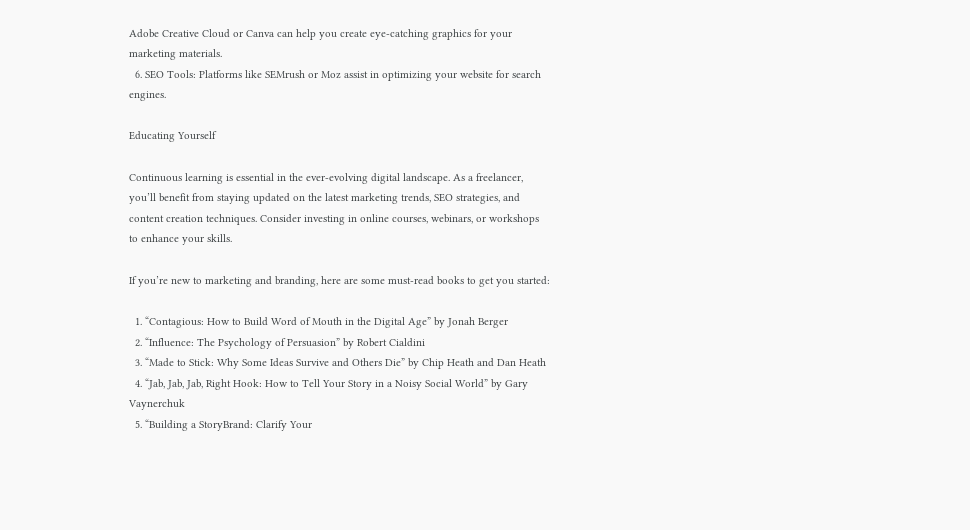Adobe Creative Cloud or Canva can help you create eye-catching graphics for your marketing materials.
  6. SEO Tools: Platforms like SEMrush or Moz assist in optimizing your website for search engines.

Educating Yourself

Continuous learning is essential in the ever-evolving digital landscape. As a freelancer, you’ll benefit from staying updated on the latest marketing trends, SEO strategies, and content creation techniques. Consider investing in online courses, webinars, or workshops to enhance your skills.

If you’re new to marketing and branding, here are some must-read books to get you started:

  1. “Contagious: How to Build Word of Mouth in the Digital Age” by Jonah Berger
  2. “Influence: The Psychology of Persuasion” by Robert Cialdini
  3. “Made to Stick: Why Some Ideas Survive and Others Die” by Chip Heath and Dan Heath
  4. “Jab, Jab, Jab, Right Hook: How to Tell Your Story in a Noisy Social World” by Gary Vaynerchuk
  5. “Building a StoryBrand: Clarify Your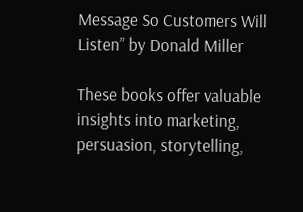Message So Customers Will Listen” by Donald Miller

These books offer valuable insights into marketing, persuasion, storytelling,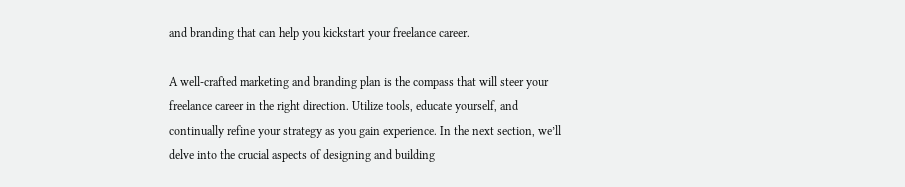and branding that can help you kickstart your freelance career.

A well-crafted marketing and branding plan is the compass that will steer your freelance career in the right direction. Utilize tools, educate yourself, and continually refine your strategy as you gain experience. In the next section, we’ll delve into the crucial aspects of designing and building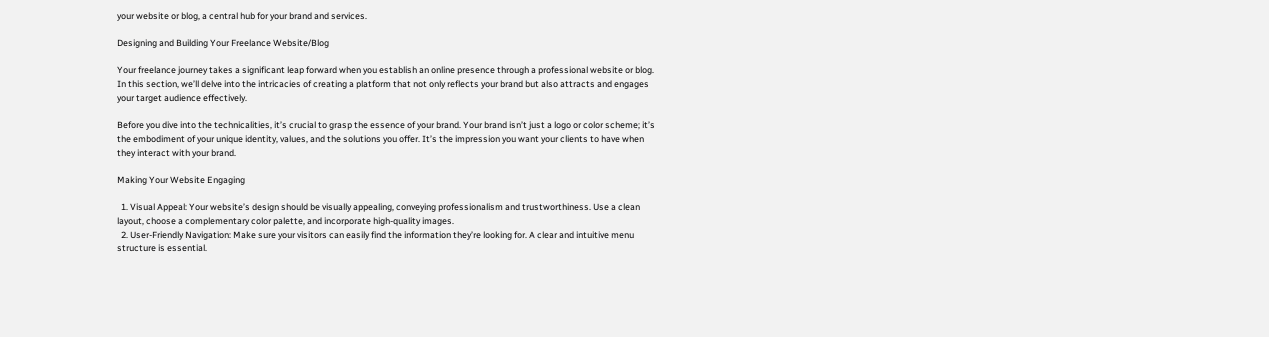your website or blog, a central hub for your brand and services.

Designing and Building Your Freelance Website/Blog

Your freelance journey takes a significant leap forward when you establish an online presence through a professional website or blog. In this section, we’ll delve into the intricacies of creating a platform that not only reflects your brand but also attracts and engages your target audience effectively.

Before you dive into the technicalities, it’s crucial to grasp the essence of your brand. Your brand isn’t just a logo or color scheme; it’s the embodiment of your unique identity, values, and the solutions you offer. It’s the impression you want your clients to have when they interact with your brand.

Making Your Website Engaging

  1. Visual Appeal: Your website’s design should be visually appealing, conveying professionalism and trustworthiness. Use a clean layout, choose a complementary color palette, and incorporate high-quality images.
  2. User-Friendly Navigation: Make sure your visitors can easily find the information they’re looking for. A clear and intuitive menu structure is essential.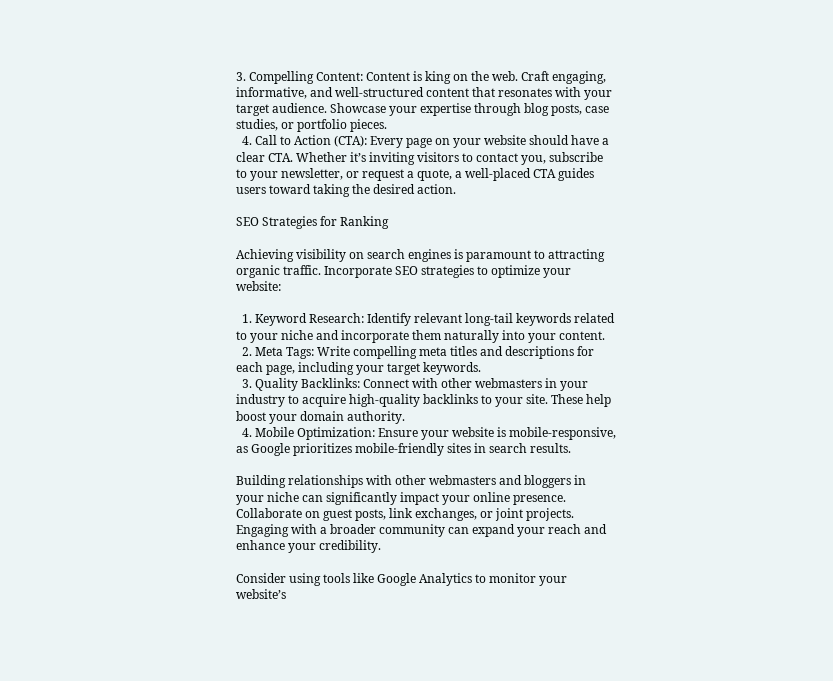3. Compelling Content: Content is king on the web. Craft engaging, informative, and well-structured content that resonates with your target audience. Showcase your expertise through blog posts, case studies, or portfolio pieces.
  4. Call to Action (CTA): Every page on your website should have a clear CTA. Whether it’s inviting visitors to contact you, subscribe to your newsletter, or request a quote, a well-placed CTA guides users toward taking the desired action.

SEO Strategies for Ranking

Achieving visibility on search engines is paramount to attracting organic traffic. Incorporate SEO strategies to optimize your website:

  1. Keyword Research: Identify relevant long-tail keywords related to your niche and incorporate them naturally into your content.
  2. Meta Tags: Write compelling meta titles and descriptions for each page, including your target keywords.
  3. Quality Backlinks: Connect with other webmasters in your industry to acquire high-quality backlinks to your site. These help boost your domain authority.
  4. Mobile Optimization: Ensure your website is mobile-responsive, as Google prioritizes mobile-friendly sites in search results.

Building relationships with other webmasters and bloggers in your niche can significantly impact your online presence. Collaborate on guest posts, link exchanges, or joint projects. Engaging with a broader community can expand your reach and enhance your credibility.

Consider using tools like Google Analytics to monitor your website’s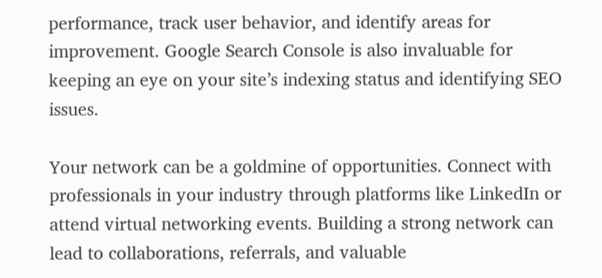performance, track user behavior, and identify areas for improvement. Google Search Console is also invaluable for keeping an eye on your site’s indexing status and identifying SEO issues.

Your network can be a goldmine of opportunities. Connect with professionals in your industry through platforms like LinkedIn or attend virtual networking events. Building a strong network can lead to collaborations, referrals, and valuable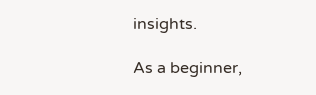insights.

As a beginner,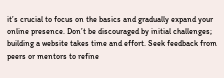it’s crucial to focus on the basics and gradually expand your online presence. Don’t be discouraged by initial challenges; building a website takes time and effort. Seek feedback from peers or mentors to refine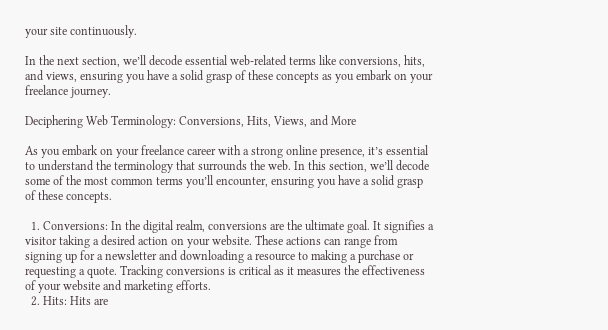your site continuously.

In the next section, we’ll decode essential web-related terms like conversions, hits, and views, ensuring you have a solid grasp of these concepts as you embark on your freelance journey.

Deciphering Web Terminology: Conversions, Hits, Views, and More

As you embark on your freelance career with a strong online presence, it’s essential to understand the terminology that surrounds the web. In this section, we’ll decode some of the most common terms you’ll encounter, ensuring you have a solid grasp of these concepts.

  1. Conversions: In the digital realm, conversions are the ultimate goal. It signifies a visitor taking a desired action on your website. These actions can range from signing up for a newsletter and downloading a resource to making a purchase or requesting a quote. Tracking conversions is critical as it measures the effectiveness of your website and marketing efforts.
  2. Hits: Hits are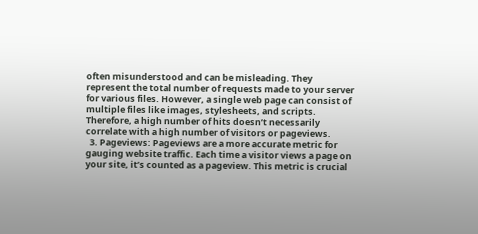often misunderstood and can be misleading. They represent the total number of requests made to your server for various files. However, a single web page can consist of multiple files like images, stylesheets, and scripts. Therefore, a high number of hits doesn’t necessarily correlate with a high number of visitors or pageviews.
  3. Pageviews: Pageviews are a more accurate metric for gauging website traffic. Each time a visitor views a page on your site, it’s counted as a pageview. This metric is crucial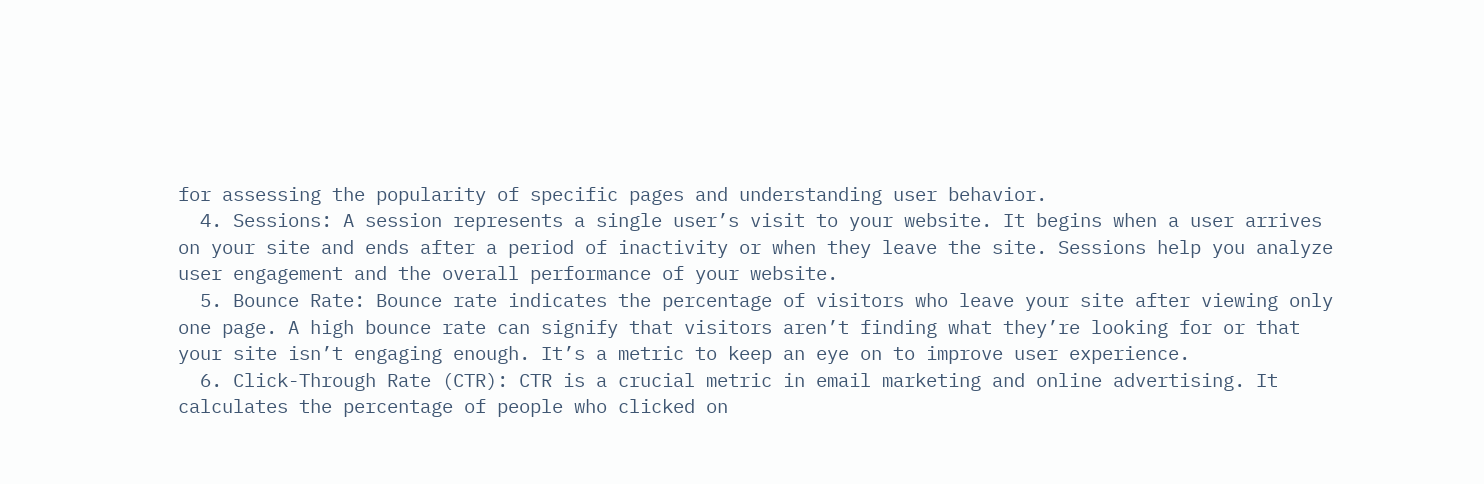for assessing the popularity of specific pages and understanding user behavior.
  4. Sessions: A session represents a single user’s visit to your website. It begins when a user arrives on your site and ends after a period of inactivity or when they leave the site. Sessions help you analyze user engagement and the overall performance of your website.
  5. Bounce Rate: Bounce rate indicates the percentage of visitors who leave your site after viewing only one page. A high bounce rate can signify that visitors aren’t finding what they’re looking for or that your site isn’t engaging enough. It’s a metric to keep an eye on to improve user experience.
  6. Click-Through Rate (CTR): CTR is a crucial metric in email marketing and online advertising. It calculates the percentage of people who clicked on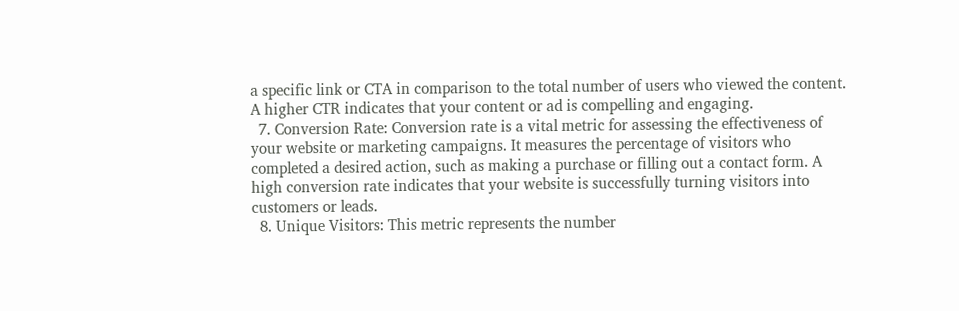a specific link or CTA in comparison to the total number of users who viewed the content. A higher CTR indicates that your content or ad is compelling and engaging.
  7. Conversion Rate: Conversion rate is a vital metric for assessing the effectiveness of your website or marketing campaigns. It measures the percentage of visitors who completed a desired action, such as making a purchase or filling out a contact form. A high conversion rate indicates that your website is successfully turning visitors into customers or leads.
  8. Unique Visitors: This metric represents the number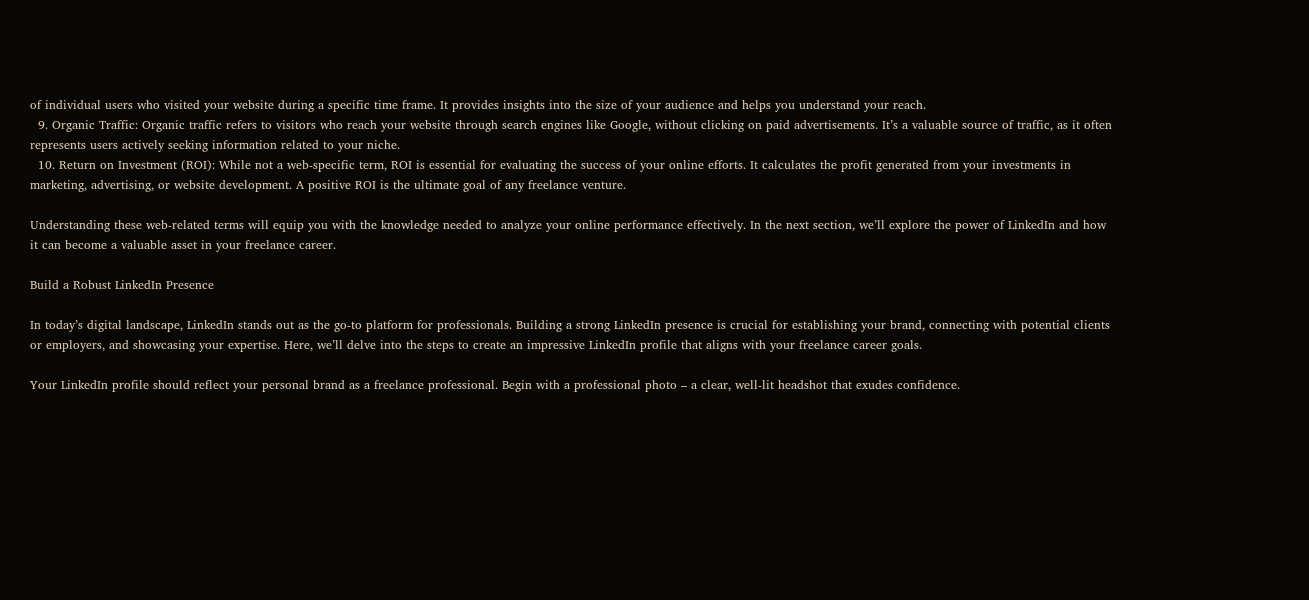of individual users who visited your website during a specific time frame. It provides insights into the size of your audience and helps you understand your reach.
  9. Organic Traffic: Organic traffic refers to visitors who reach your website through search engines like Google, without clicking on paid advertisements. It’s a valuable source of traffic, as it often represents users actively seeking information related to your niche.
  10. Return on Investment (ROI): While not a web-specific term, ROI is essential for evaluating the success of your online efforts. It calculates the profit generated from your investments in marketing, advertising, or website development. A positive ROI is the ultimate goal of any freelance venture.

Understanding these web-related terms will equip you with the knowledge needed to analyze your online performance effectively. In the next section, we’ll explore the power of LinkedIn and how it can become a valuable asset in your freelance career.

Build a Robust LinkedIn Presence

In today’s digital landscape, LinkedIn stands out as the go-to platform for professionals. Building a strong LinkedIn presence is crucial for establishing your brand, connecting with potential clients or employers, and showcasing your expertise. Here, we’ll delve into the steps to create an impressive LinkedIn profile that aligns with your freelance career goals.

Your LinkedIn profile should reflect your personal brand as a freelance professional. Begin with a professional photo – a clear, well-lit headshot that exudes confidence.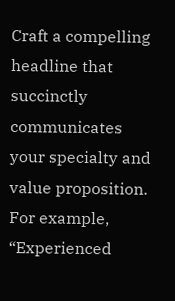Craft a compelling headline that succinctly communicates your specialty and value proposition. For example, “Experienced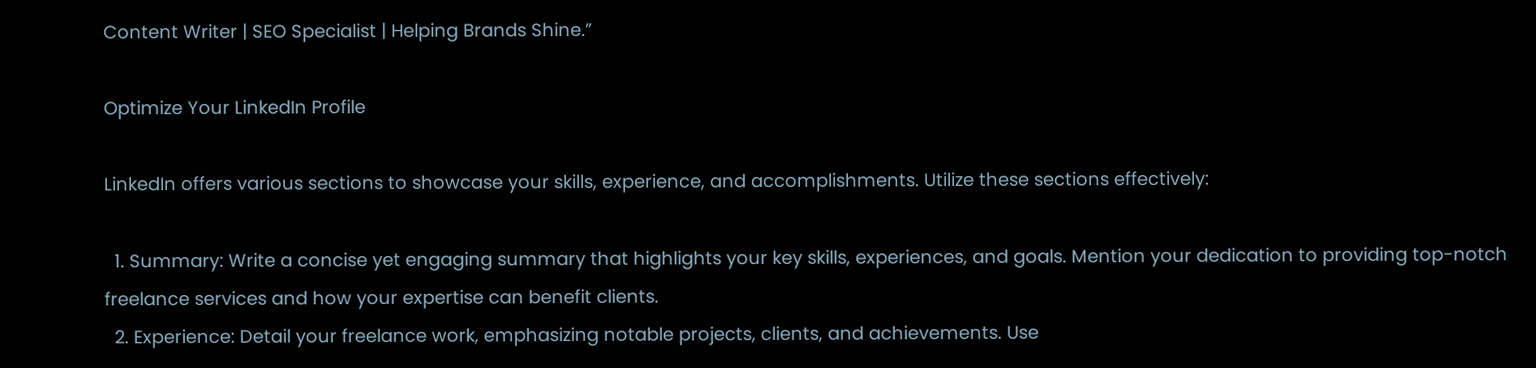Content Writer | SEO Specialist | Helping Brands Shine.”

Optimize Your LinkedIn Profile

LinkedIn offers various sections to showcase your skills, experience, and accomplishments. Utilize these sections effectively:

  1. Summary: Write a concise yet engaging summary that highlights your key skills, experiences, and goals. Mention your dedication to providing top-notch freelance services and how your expertise can benefit clients.
  2. Experience: Detail your freelance work, emphasizing notable projects, clients, and achievements. Use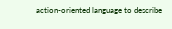action-oriented language to describe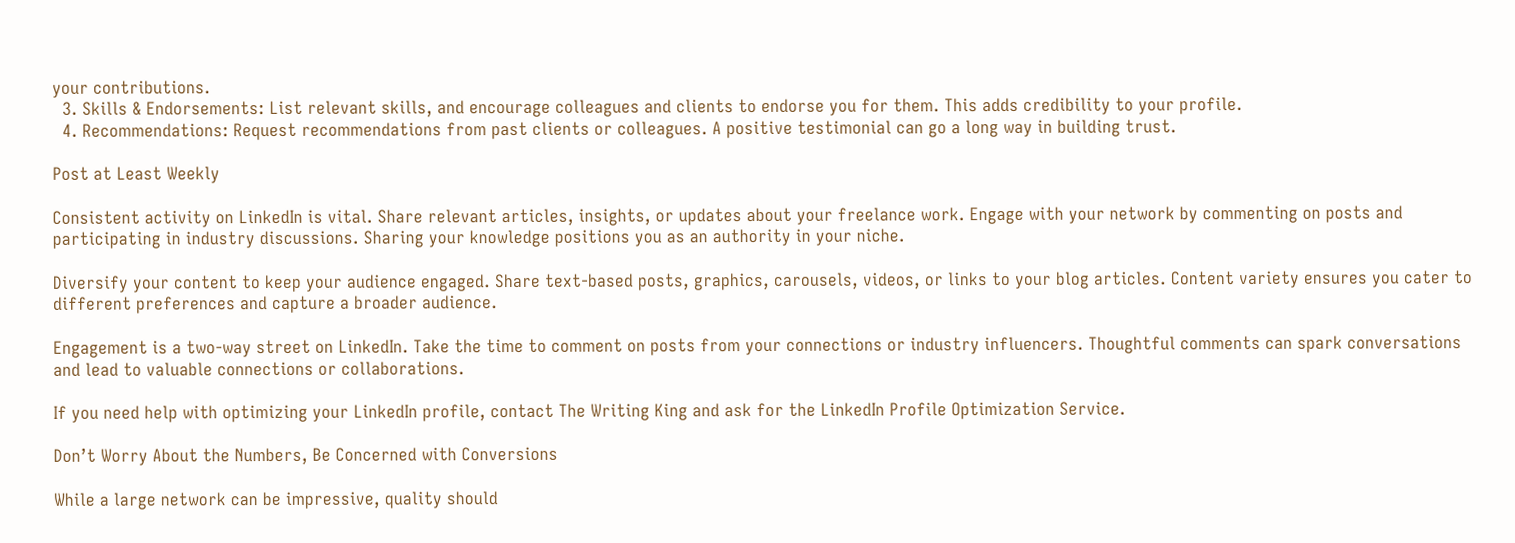your contributions.
  3. Skills & Endorsements: List relevant skills, and encourage colleagues and clients to endorse you for them. This adds credibility to your profile.
  4. Recommendations: Request recommendations from past clients or colleagues. A positive testimonial can go a long way in building trust.

Post at Least Weekly

Consistent activity on LinkedIn is vital. Share relevant articles, insights, or updates about your freelance work. Engage with your network by commenting on posts and participating in industry discussions. Sharing your knowledge positions you as an authority in your niche.

Diversify your content to keep your audience engaged. Share text-based posts, graphics, carousels, videos, or links to your blog articles. Content variety ensures you cater to different preferences and capture a broader audience.

Engagement is a two-way street on LinkedIn. Take the time to comment on posts from your connections or industry influencers. Thoughtful comments can spark conversations and lead to valuable connections or collaborations.

If you need help with optimizing your LinkedIn profile, contact The Writing King and ask for the LinkedIn Profile Optimization Service.

Don’t Worry About the Numbers, Be Concerned with Conversions

While a large network can be impressive, quality should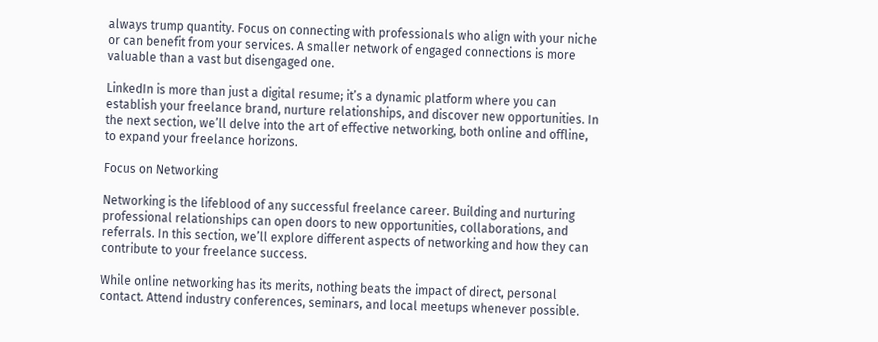always trump quantity. Focus on connecting with professionals who align with your niche or can benefit from your services. A smaller network of engaged connections is more valuable than a vast but disengaged one.

LinkedIn is more than just a digital resume; it’s a dynamic platform where you can establish your freelance brand, nurture relationships, and discover new opportunities. In the next section, we’ll delve into the art of effective networking, both online and offline, to expand your freelance horizons.

Focus on Networking

Networking is the lifeblood of any successful freelance career. Building and nurturing professional relationships can open doors to new opportunities, collaborations, and referrals. In this section, we’ll explore different aspects of networking and how they can contribute to your freelance success.

While online networking has its merits, nothing beats the impact of direct, personal contact. Attend industry conferences, seminars, and local meetups whenever possible.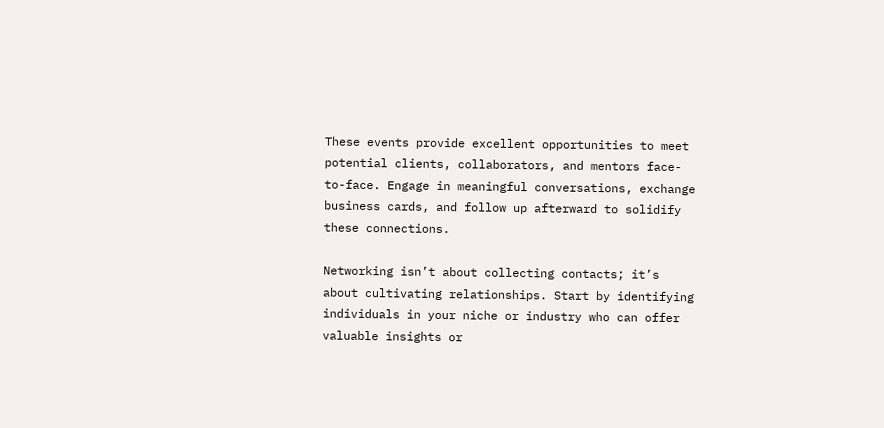These events provide excellent opportunities to meet potential clients, collaborators, and mentors face-to-face. Engage in meaningful conversations, exchange business cards, and follow up afterward to solidify these connections.

Networking isn’t about collecting contacts; it’s about cultivating relationships. Start by identifying individuals in your niche or industry who can offer valuable insights or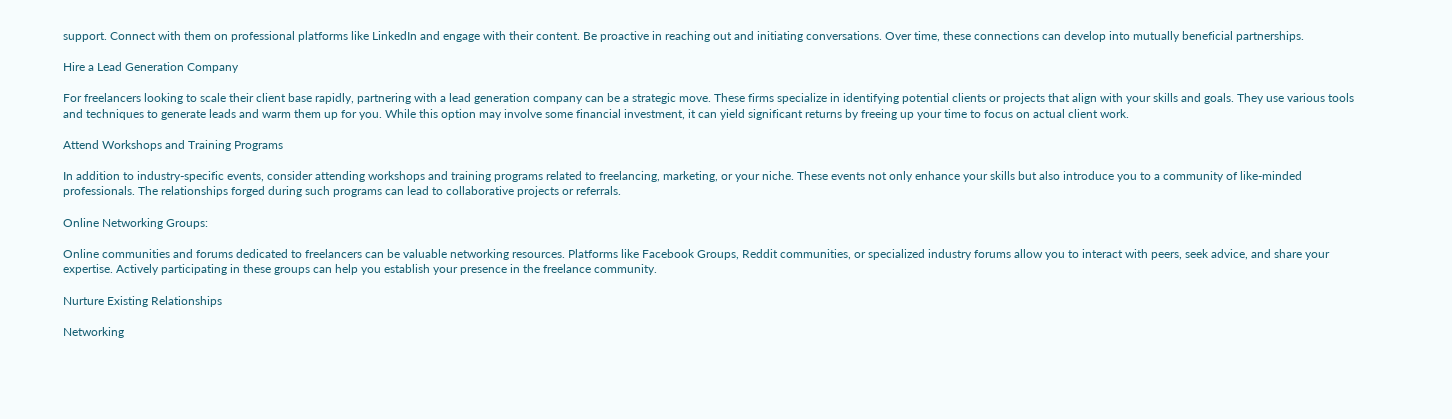support. Connect with them on professional platforms like LinkedIn and engage with their content. Be proactive in reaching out and initiating conversations. Over time, these connections can develop into mutually beneficial partnerships.

Hire a Lead Generation Company

For freelancers looking to scale their client base rapidly, partnering with a lead generation company can be a strategic move. These firms specialize in identifying potential clients or projects that align with your skills and goals. They use various tools and techniques to generate leads and warm them up for you. While this option may involve some financial investment, it can yield significant returns by freeing up your time to focus on actual client work.

Attend Workshops and Training Programs

In addition to industry-specific events, consider attending workshops and training programs related to freelancing, marketing, or your niche. These events not only enhance your skills but also introduce you to a community of like-minded professionals. The relationships forged during such programs can lead to collaborative projects or referrals.

Online Networking Groups:

Online communities and forums dedicated to freelancers can be valuable networking resources. Platforms like Facebook Groups, Reddit communities, or specialized industry forums allow you to interact with peers, seek advice, and share your expertise. Actively participating in these groups can help you establish your presence in the freelance community.

Nurture Existing Relationships

Networking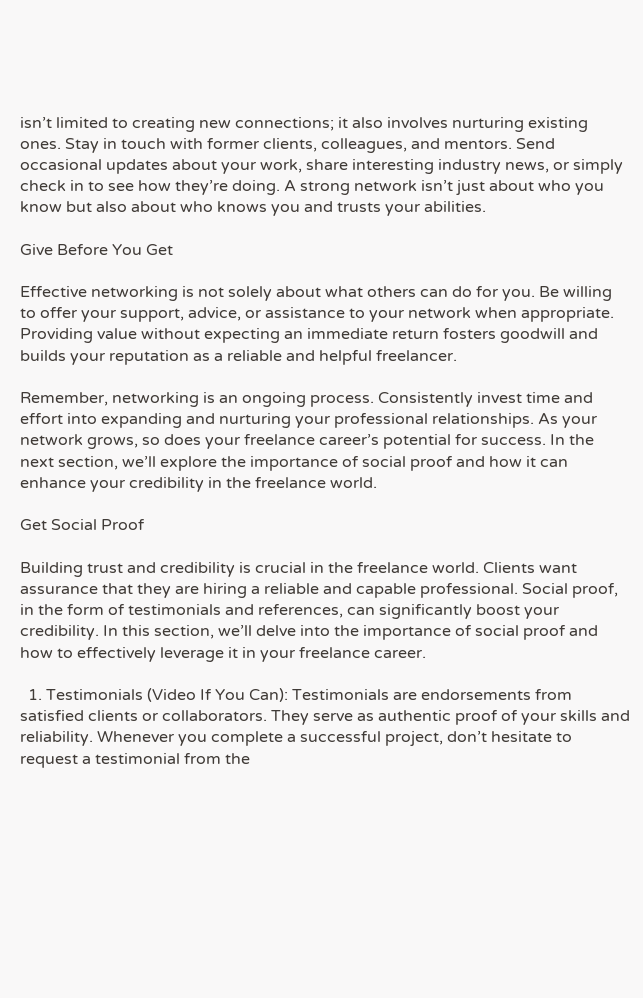isn’t limited to creating new connections; it also involves nurturing existing ones. Stay in touch with former clients, colleagues, and mentors. Send occasional updates about your work, share interesting industry news, or simply check in to see how they’re doing. A strong network isn’t just about who you know but also about who knows you and trusts your abilities.

Give Before You Get

Effective networking is not solely about what others can do for you. Be willing to offer your support, advice, or assistance to your network when appropriate. Providing value without expecting an immediate return fosters goodwill and builds your reputation as a reliable and helpful freelancer.

Remember, networking is an ongoing process. Consistently invest time and effort into expanding and nurturing your professional relationships. As your network grows, so does your freelance career’s potential for success. In the next section, we’ll explore the importance of social proof and how it can enhance your credibility in the freelance world.

Get Social Proof

Building trust and credibility is crucial in the freelance world. Clients want assurance that they are hiring a reliable and capable professional. Social proof, in the form of testimonials and references, can significantly boost your credibility. In this section, we’ll delve into the importance of social proof and how to effectively leverage it in your freelance career.

  1. Testimonials (Video If You Can): Testimonials are endorsements from satisfied clients or collaborators. They serve as authentic proof of your skills and reliability. Whenever you complete a successful project, don’t hesitate to request a testimonial from the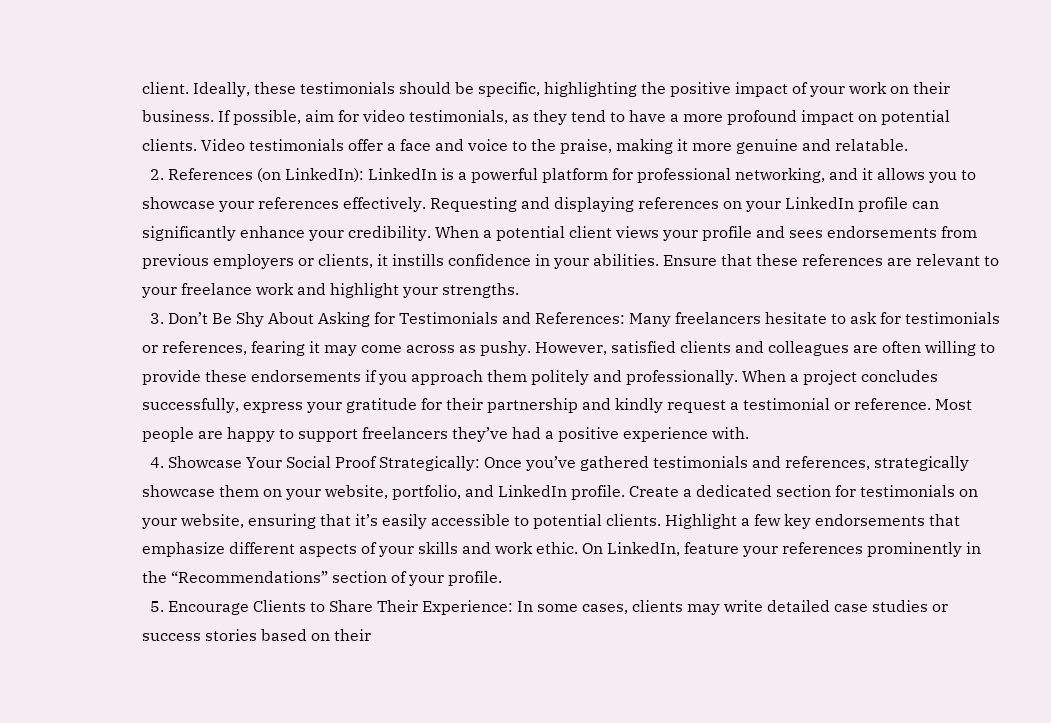client. Ideally, these testimonials should be specific, highlighting the positive impact of your work on their business. If possible, aim for video testimonials, as they tend to have a more profound impact on potential clients. Video testimonials offer a face and voice to the praise, making it more genuine and relatable.
  2. References (on LinkedIn): LinkedIn is a powerful platform for professional networking, and it allows you to showcase your references effectively. Requesting and displaying references on your LinkedIn profile can significantly enhance your credibility. When a potential client views your profile and sees endorsements from previous employers or clients, it instills confidence in your abilities. Ensure that these references are relevant to your freelance work and highlight your strengths.
  3. Don’t Be Shy About Asking for Testimonials and References: Many freelancers hesitate to ask for testimonials or references, fearing it may come across as pushy. However, satisfied clients and colleagues are often willing to provide these endorsements if you approach them politely and professionally. When a project concludes successfully, express your gratitude for their partnership and kindly request a testimonial or reference. Most people are happy to support freelancers they’ve had a positive experience with.
  4. Showcase Your Social Proof Strategically: Once you’ve gathered testimonials and references, strategically showcase them on your website, portfolio, and LinkedIn profile. Create a dedicated section for testimonials on your website, ensuring that it’s easily accessible to potential clients. Highlight a few key endorsements that emphasize different aspects of your skills and work ethic. On LinkedIn, feature your references prominently in the “Recommendations” section of your profile.
  5. Encourage Clients to Share Their Experience: In some cases, clients may write detailed case studies or success stories based on their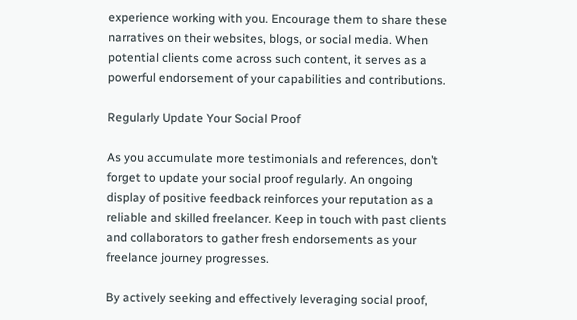experience working with you. Encourage them to share these narratives on their websites, blogs, or social media. When potential clients come across such content, it serves as a powerful endorsement of your capabilities and contributions.

Regularly Update Your Social Proof

As you accumulate more testimonials and references, don’t forget to update your social proof regularly. An ongoing display of positive feedback reinforces your reputation as a reliable and skilled freelancer. Keep in touch with past clients and collaborators to gather fresh endorsements as your freelance journey progresses.

By actively seeking and effectively leveraging social proof,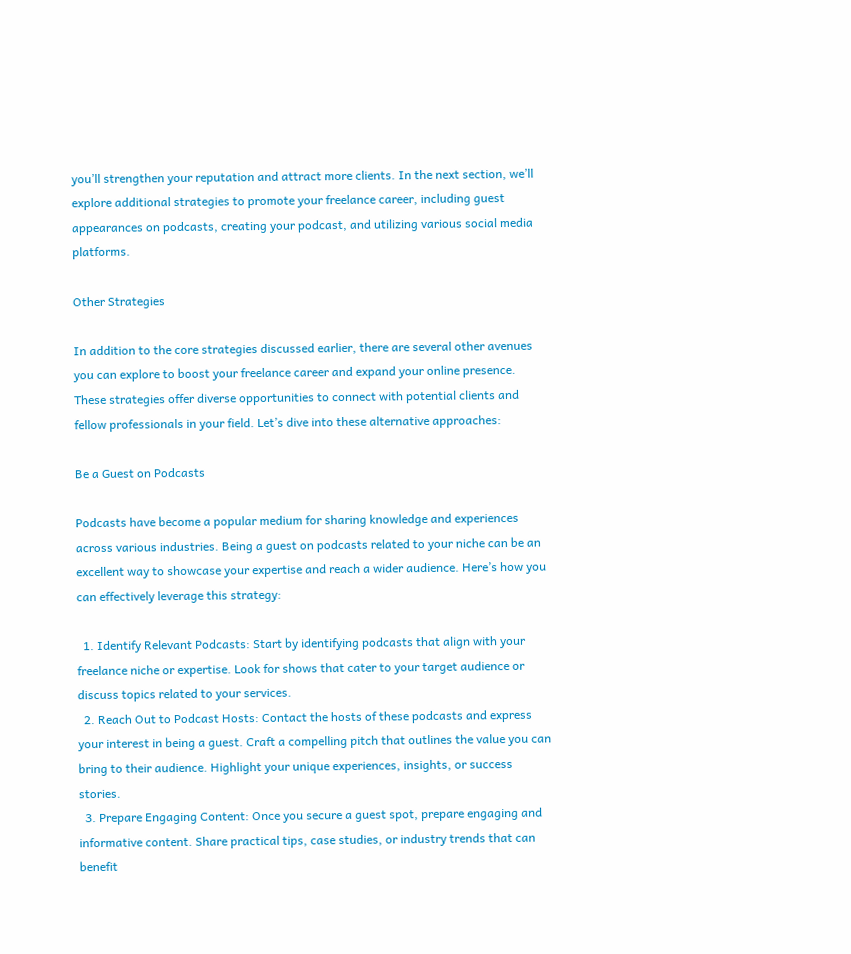you’ll strengthen your reputation and attract more clients. In the next section, we’ll explore additional strategies to promote your freelance career, including guest appearances on podcasts, creating your podcast, and utilizing various social media platforms.

Other Strategies

In addition to the core strategies discussed earlier, there are several other avenues you can explore to boost your freelance career and expand your online presence. These strategies offer diverse opportunities to connect with potential clients and fellow professionals in your field. Let’s dive into these alternative approaches:

Be a Guest on Podcasts

Podcasts have become a popular medium for sharing knowledge and experiences across various industries. Being a guest on podcasts related to your niche can be an excellent way to showcase your expertise and reach a wider audience. Here’s how you can effectively leverage this strategy:

  1. Identify Relevant Podcasts: Start by identifying podcasts that align with your freelance niche or expertise. Look for shows that cater to your target audience or discuss topics related to your services.
  2. Reach Out to Podcast Hosts: Contact the hosts of these podcasts and express your interest in being a guest. Craft a compelling pitch that outlines the value you can bring to their audience. Highlight your unique experiences, insights, or success stories.
  3. Prepare Engaging Content: Once you secure a guest spot, prepare engaging and informative content. Share practical tips, case studies, or industry trends that can benefit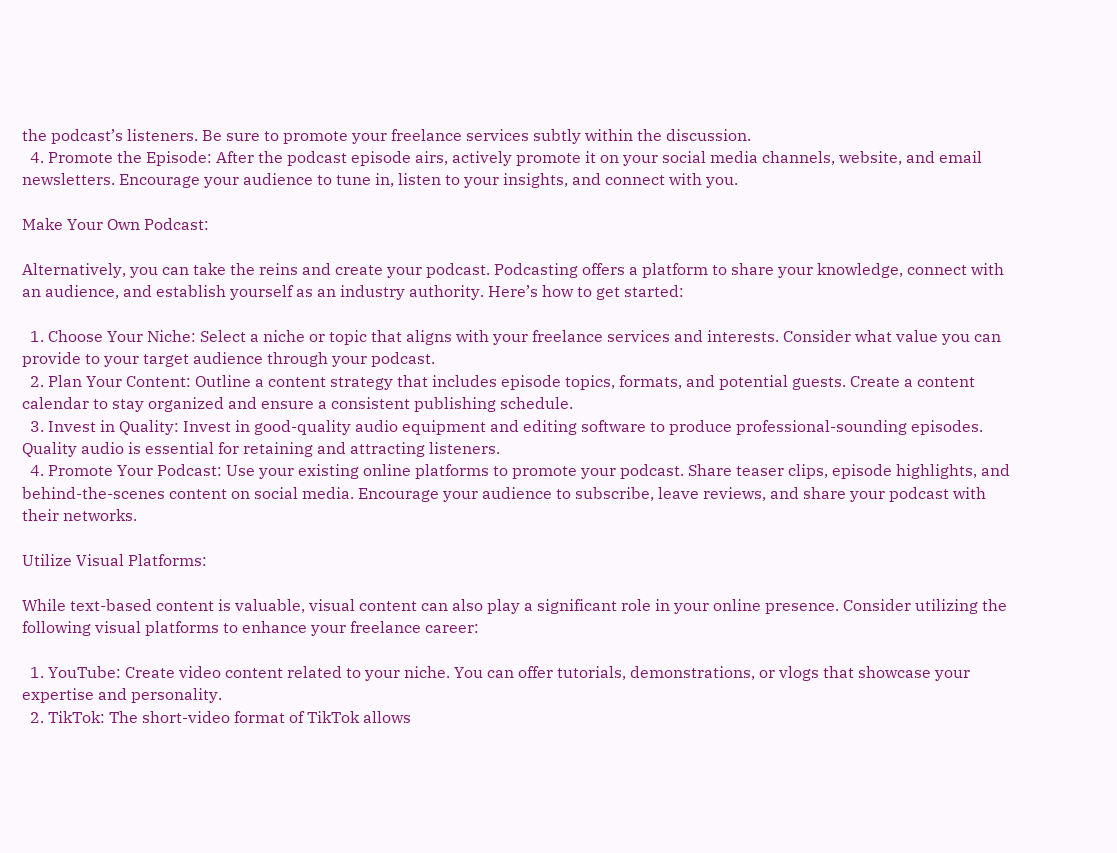the podcast’s listeners. Be sure to promote your freelance services subtly within the discussion.
  4. Promote the Episode: After the podcast episode airs, actively promote it on your social media channels, website, and email newsletters. Encourage your audience to tune in, listen to your insights, and connect with you.

Make Your Own Podcast:

Alternatively, you can take the reins and create your podcast. Podcasting offers a platform to share your knowledge, connect with an audience, and establish yourself as an industry authority. Here’s how to get started:

  1. Choose Your Niche: Select a niche or topic that aligns with your freelance services and interests. Consider what value you can provide to your target audience through your podcast.
  2. Plan Your Content: Outline a content strategy that includes episode topics, formats, and potential guests. Create a content calendar to stay organized and ensure a consistent publishing schedule.
  3. Invest in Quality: Invest in good-quality audio equipment and editing software to produce professional-sounding episodes. Quality audio is essential for retaining and attracting listeners.
  4. Promote Your Podcast: Use your existing online platforms to promote your podcast. Share teaser clips, episode highlights, and behind-the-scenes content on social media. Encourage your audience to subscribe, leave reviews, and share your podcast with their networks.

Utilize Visual Platforms:

While text-based content is valuable, visual content can also play a significant role in your online presence. Consider utilizing the following visual platforms to enhance your freelance career:

  1. YouTube: Create video content related to your niche. You can offer tutorials, demonstrations, or vlogs that showcase your expertise and personality.
  2. TikTok: The short-video format of TikTok allows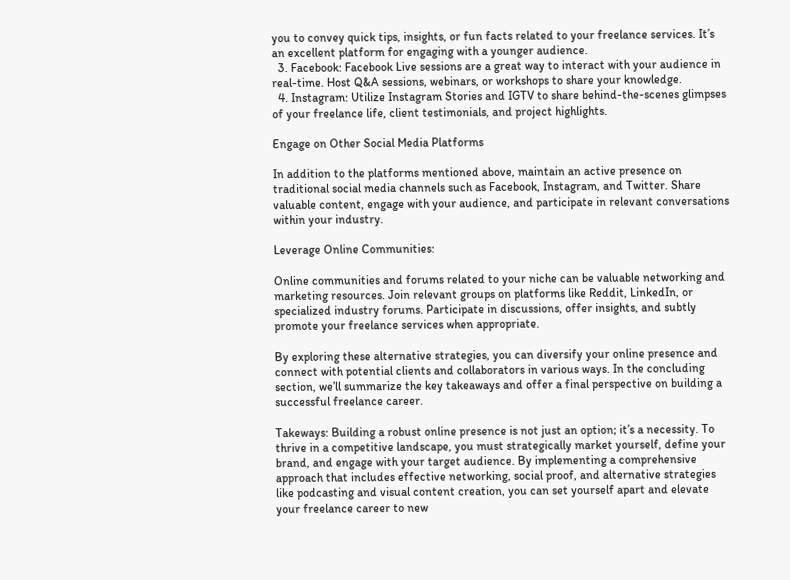you to convey quick tips, insights, or fun facts related to your freelance services. It’s an excellent platform for engaging with a younger audience.
  3. Facebook: Facebook Live sessions are a great way to interact with your audience in real-time. Host Q&A sessions, webinars, or workshops to share your knowledge.
  4. Instagram: Utilize Instagram Stories and IGTV to share behind-the-scenes glimpses of your freelance life, client testimonials, and project highlights.

Engage on Other Social Media Platforms

In addition to the platforms mentioned above, maintain an active presence on traditional social media channels such as Facebook, Instagram, and Twitter. Share valuable content, engage with your audience, and participate in relevant conversations within your industry.

Leverage Online Communities:

Online communities and forums related to your niche can be valuable networking and marketing resources. Join relevant groups on platforms like Reddit, LinkedIn, or specialized industry forums. Participate in discussions, offer insights, and subtly promote your freelance services when appropriate.

By exploring these alternative strategies, you can diversify your online presence and connect with potential clients and collaborators in various ways. In the concluding section, we’ll summarize the key takeaways and offer a final perspective on building a successful freelance career.

Takeways: Building a robust online presence is not just an option; it’s a necessity. To thrive in a competitive landscape, you must strategically market yourself, define your brand, and engage with your target audience. By implementing a comprehensive approach that includes effective networking, social proof, and alternative strategies like podcasting and visual content creation, you can set yourself apart and elevate your freelance career to new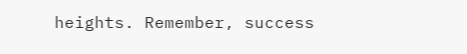heights. Remember, success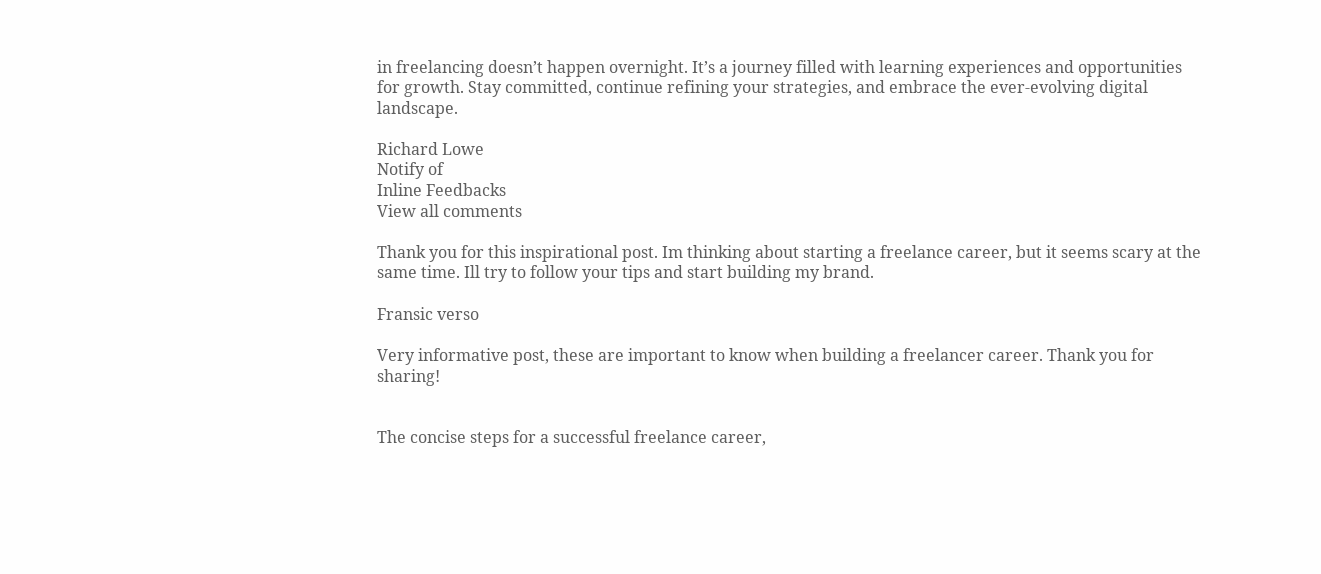in freelancing doesn’t happen overnight. It’s a journey filled with learning experiences and opportunities for growth. Stay committed, continue refining your strategies, and embrace the ever-evolving digital landscape.

Richard Lowe
Notify of
Inline Feedbacks
View all comments

Thank you for this inspirational post. Im thinking about starting a freelance career, but it seems scary at the same time. Ill try to follow your tips and start building my brand.

Fransic verso

Very informative post, these are important to know when building a freelancer career. Thank you for sharing!


The concise steps for a successful freelance career,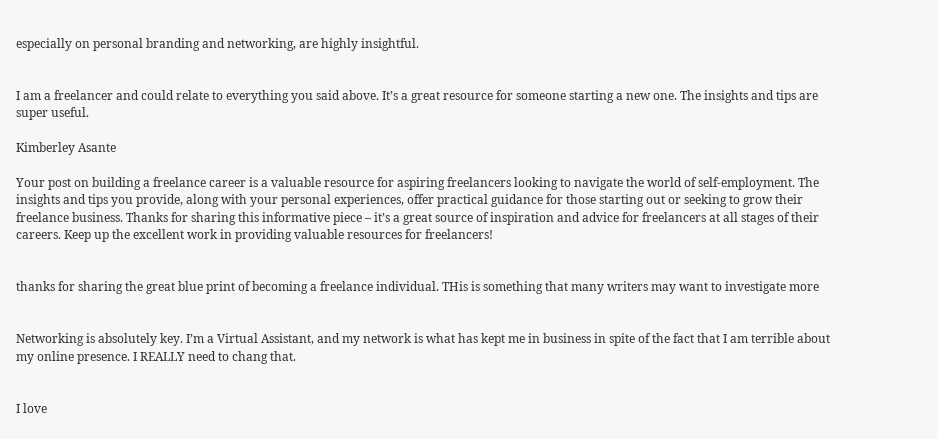especially on personal branding and networking, are highly insightful.


I am a freelancer and could relate to everything you said above. It’s a great resource for someone starting a new one. The insights and tips are super useful.

Kimberley Asante

Your post on building a freelance career is a valuable resource for aspiring freelancers looking to navigate the world of self-employment. The insights and tips you provide, along with your personal experiences, offer practical guidance for those starting out or seeking to grow their freelance business. Thanks for sharing this informative piece – it’s a great source of inspiration and advice for freelancers at all stages of their careers. Keep up the excellent work in providing valuable resources for freelancers!


thanks for sharing the great blue print of becoming a freelance individual. THis is something that many writers may want to investigate more


Networking is absolutely key. I’m a Virtual Assistant, and my network is what has kept me in business in spite of the fact that I am terrible about my online presence. I REALLY need to chang that.


I love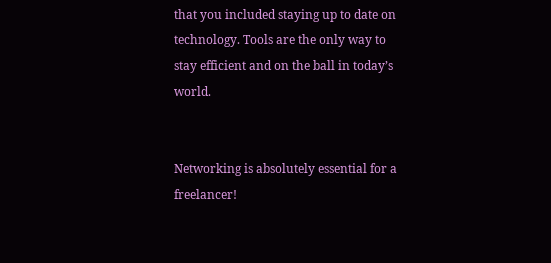that you included staying up to date on technology. Tools are the only way to stay efficient and on the ball in today’s world.


Networking is absolutely essential for a freelancer!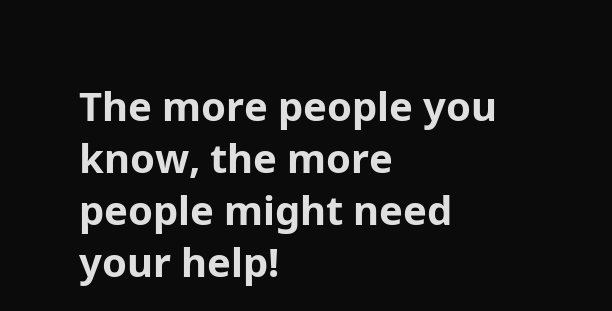The more people you know, the more people might need your help!